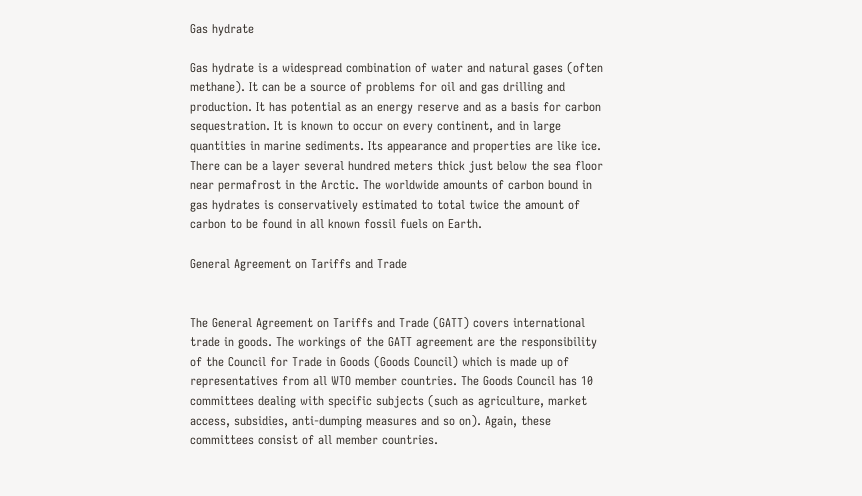Gas hydrate

Gas hydrate is a widespread combination of water and natural gases (often methane). It can be a source of problems for oil and gas drilling and production. It has potential as an energy reserve and as a basis for carbon sequestration. It is known to occur on every continent, and in large quantities in marine sediments. Its appearance and properties are like ice. There can be a layer several hundred meters thick just below the sea floor near permafrost in the Arctic. The worldwide amounts of carbon bound in gas hydrates is conservatively estimated to total twice the amount of carbon to be found in all known fossil fuels on Earth.

General Agreement on Tariffs and Trade


The General Agreement on Tariffs and Trade (GATT) covers international trade in goods. The workings of the GATT agreement are the responsibility of the Council for Trade in Goods (Goods Council) which is made up of representatives from all WTO member countries. The Goods Council has 10 committees dealing with specific subjects (such as agriculture, market access, subsidies, anti-dumping measures and so on). Again, these committees consist of all member countries.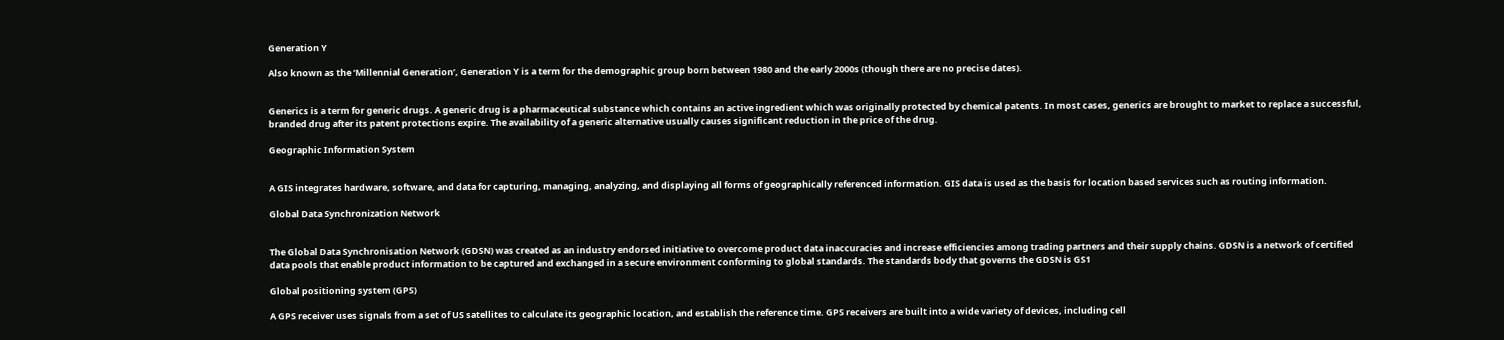Generation Y

Also known as the ‘Millennial Generation’, Generation Y is a term for the demographic group born between 1980 and the early 2000s (though there are no precise dates).


Generics is a term for generic drugs. A generic drug is a pharmaceutical substance which contains an active ingredient which was originally protected by chemical patents. In most cases, generics are brought to market to replace a successful, branded drug after its patent protections expire. The availability of a generic alternative usually causes significant reduction in the price of the drug.

Geographic Information System


A GIS integrates hardware, software, and data for capturing, managing, analyzing, and displaying all forms of geographically referenced information. GIS data is used as the basis for location based services such as routing information.

Global Data Synchronization Network


The Global Data Synchronisation Network (GDSN) was created as an industry endorsed initiative to overcome product data inaccuracies and increase efficiencies among trading partners and their supply chains. GDSN is a network of certified data pools that enable product information to be captured and exchanged in a secure environment conforming to global standards. The standards body that governs the GDSN is GS1

Global positioning system (GPS)

A GPS receiver uses signals from a set of US satellites to calculate its geographic location, and establish the reference time. GPS receivers are built into a wide variety of devices, including cell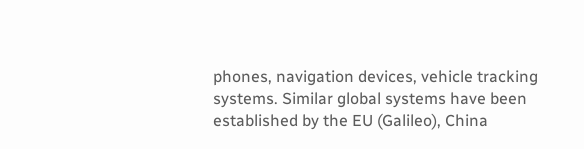phones, navigation devices, vehicle tracking systems. Similar global systems have been established by the EU (Galileo), China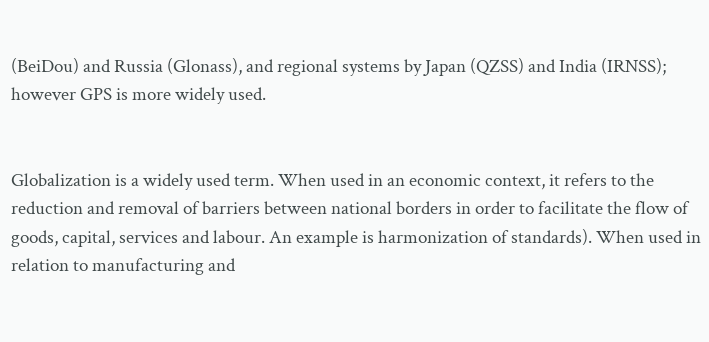(BeiDou) and Russia (Glonass), and regional systems by Japan (QZSS) and India (IRNSS); however GPS is more widely used.


Globalization is a widely used term. When used in an economic context, it refers to the reduction and removal of barriers between national borders in order to facilitate the flow of goods, capital, services and labour. An example is harmonization of standards). When used in relation to manufacturing and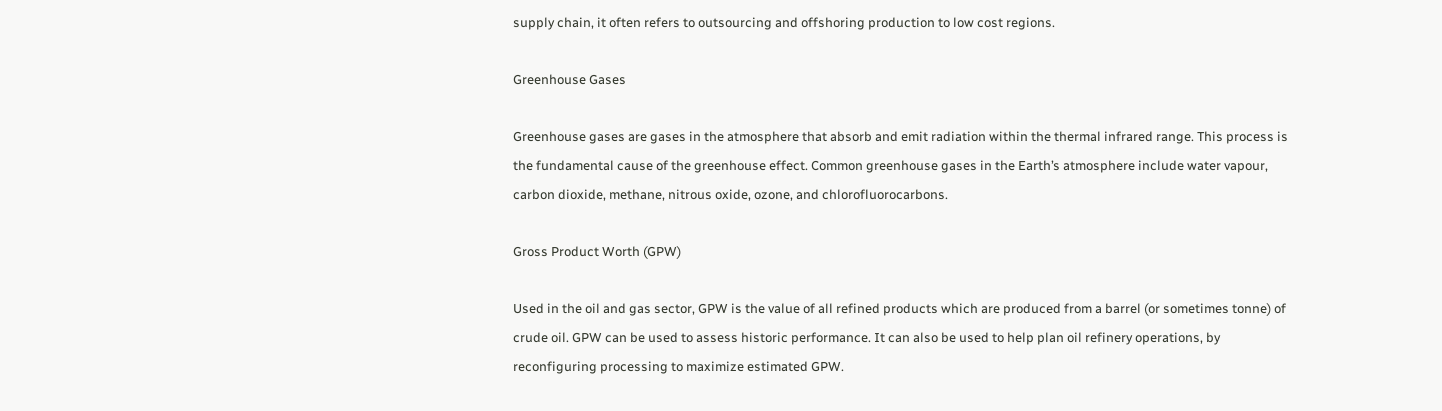supply chain, it often refers to outsourcing and offshoring production to low cost regions.

Greenhouse Gases

Greenhouse gases are gases in the atmosphere that absorb and emit radiation within the thermal infrared range. This process is the fundamental cause of the greenhouse effect. Common greenhouse gases in the Earth’s atmosphere include water vapour, carbon dioxide, methane, nitrous oxide, ozone, and chlorofluorocarbons.

Gross Product Worth (GPW)

Used in the oil and gas sector, GPW is the value of all refined products which are produced from a barrel (or sometimes tonne) of crude oil. GPW can be used to assess historic performance. It can also be used to help plan oil refinery operations, by reconfiguring processing to maximize estimated GPW.